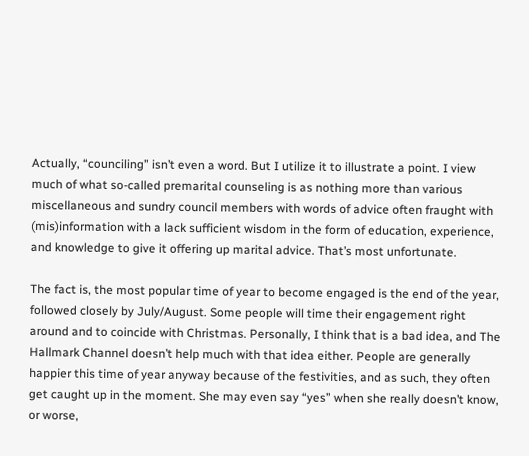Actually, “counciling” isn’t even a word. But I utilize it to illustrate a point. I view much of what so-called premarital counseling is as nothing more than various miscellaneous and sundry council members with words of advice often fraught with (mis)information with a lack sufficient wisdom in the form of education, experience, and knowledge to give it offering up marital advice. That’s most unfortunate.

The fact is, the most popular time of year to become engaged is the end of the year, followed closely by July/August. Some people will time their engagement right around and to coincide with Christmas. Personally, I think that is a bad idea, and The Hallmark Channel doesn’t help much with that idea either. People are generally happier this time of year anyway because of the festivities, and as such, they often get caught up in the moment. She may even say “yes” when she really doesn’t know, or worse,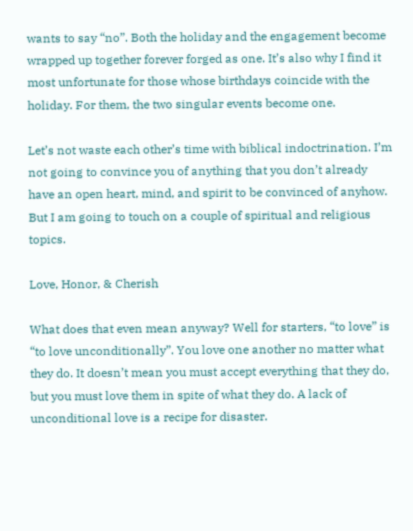wants to say “no”. Both the holiday and the engagement become wrapped up together forever forged as one. It’s also why I find it most unfortunate for those whose birthdays coincide with the holiday. For them, the two singular events become one.

Let’s not waste each other’s time with biblical indoctrination. I’m not going to convince you of anything that you don’t already have an open heart, mind, and spirit to be convinced of anyhow. But I am going to touch on a couple of spiritual and religious topics.

Love, Honor, & Cherish

What does that even mean anyway? Well for starters, “to love” is “to love unconditionally”. You love one another no matter what they do. It doesn’t mean you must accept everything that they do, but you must love them in spite of what they do. A lack of unconditional love is a recipe for disaster.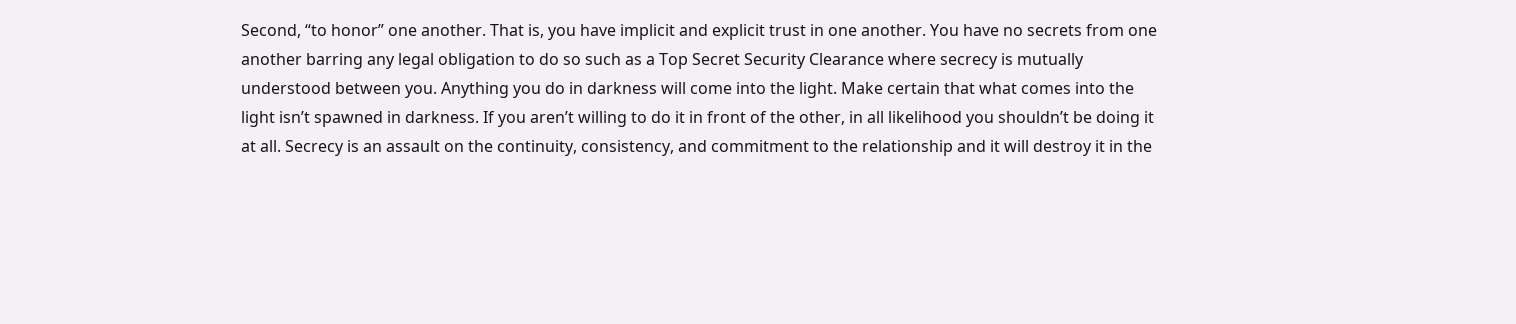Second, “to honor” one another. That is, you have implicit and explicit trust in one another. You have no secrets from one another barring any legal obligation to do so such as a Top Secret Security Clearance where secrecy is mutually understood between you. Anything you do in darkness will come into the light. Make certain that what comes into the light isn’t spawned in darkness. If you aren’t willing to do it in front of the other, in all likelihood you shouldn’t be doing it at all. Secrecy is an assault on the continuity, consistency, and commitment to the relationship and it will destroy it in the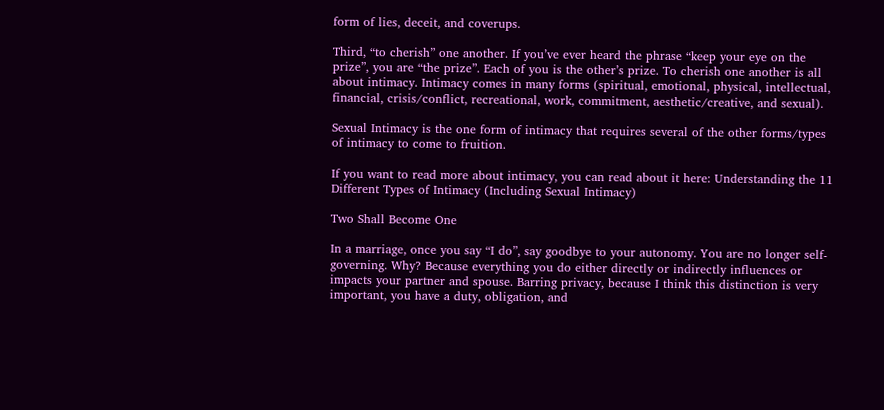form of lies, deceit, and coverups.

Third, “to cherish” one another. If you’ve ever heard the phrase “keep your eye on the prize”, you are “the prize”. Each of you is the other’s prize. To cherish one another is all about intimacy. Intimacy comes in many forms (spiritual, emotional, physical, intellectual, financial, crisis/conflict, recreational, work, commitment, aesthetic/creative, and sexual).

Sexual Intimacy is the one form of intimacy that requires several of the other forms/types of intimacy to come to fruition.

If you want to read more about intimacy, you can read about it here: Understanding the 11 Different Types of Intimacy (Including Sexual Intimacy)

Two Shall Become One

In a marriage, once you say “I do”, say goodbye to your autonomy. You are no longer self-governing. Why? Because everything you do either directly or indirectly influences or impacts your partner and spouse. Barring privacy, because I think this distinction is very important, you have a duty, obligation, and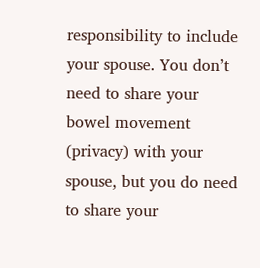responsibility to include your spouse. You don’t need to share your bowel movement (privacy) with your spouse, but you do need to share your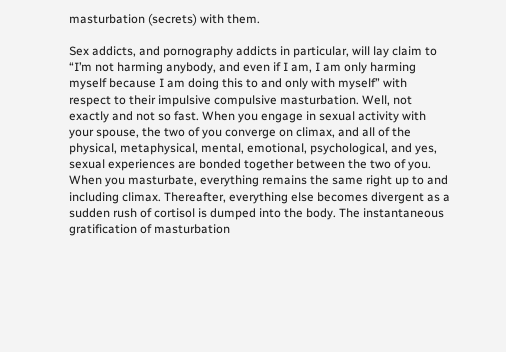masturbation (secrets) with them.

Sex addicts, and pornography addicts in particular, will lay claim to “I’m not harming anybody, and even if I am, I am only harming myself because I am doing this to and only with myself” with respect to their impulsive compulsive masturbation. Well, not exactly and not so fast. When you engage in sexual activity with your spouse, the two of you converge on climax, and all of the physical, metaphysical, mental, emotional, psychological, and yes, sexual experiences are bonded together between the two of you. When you masturbate, everything remains the same right up to and including climax. Thereafter, everything else becomes divergent as a sudden rush of cortisol is dumped into the body. The instantaneous gratification of masturbation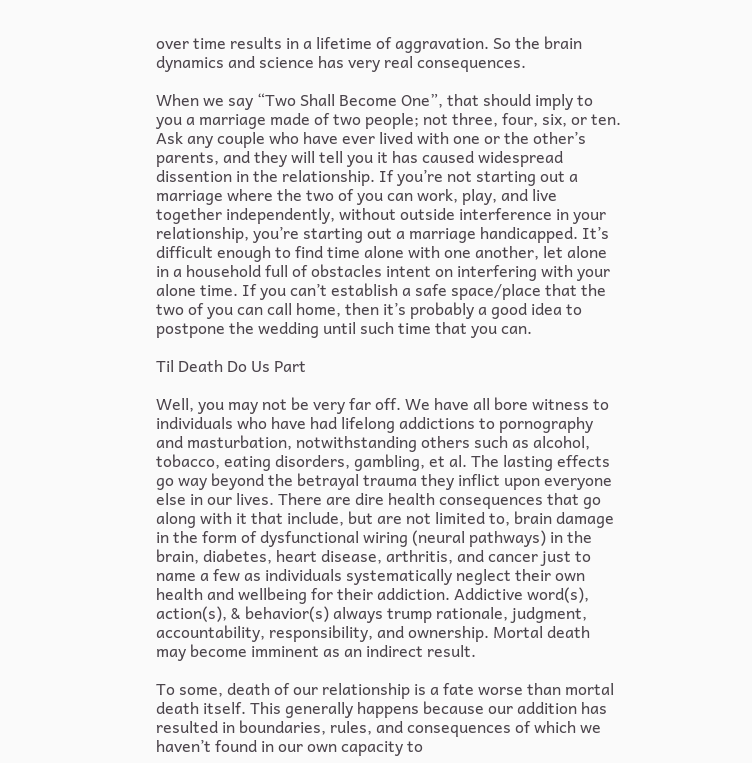over time results in a lifetime of aggravation. So the brain dynamics and science has very real consequences.

When we say “Two Shall Become One”, that should imply to you a marriage made of two people; not three, four, six, or ten. Ask any couple who have ever lived with one or the other’s parents, and they will tell you it has caused widespread dissention in the relationship. If you’re not starting out a marriage where the two of you can work, play, and live together independently, without outside interference in your relationship, you’re starting out a marriage handicapped. It’s difficult enough to find time alone with one another, let alone in a household full of obstacles intent on interfering with your alone time. If you can’t establish a safe space/place that the two of you can call home, then it’s probably a good idea to postpone the wedding until such time that you can.

Til Death Do Us Part

Well, you may not be very far off. We have all bore witness to individuals who have had lifelong addictions to pornography and masturbation, notwithstanding others such as alcohol, tobacco, eating disorders, gambling, et al. The lasting effects go way beyond the betrayal trauma they inflict upon everyone else in our lives. There are dire health consequences that go along with it that include, but are not limited to, brain damage in the form of dysfunctional wiring (neural pathways) in the brain, diabetes, heart disease, arthritis, and cancer just to name a few as individuals systematically neglect their own health and wellbeing for their addiction. Addictive word(s), action(s), & behavior(s) always trump rationale, judgment, accountability, responsibility, and ownership. Mortal death may become imminent as an indirect result.

To some, death of our relationship is a fate worse than mortal death itself. This generally happens because our addition has resulted in boundaries, rules, and consequences of which we haven’t found in our own capacity to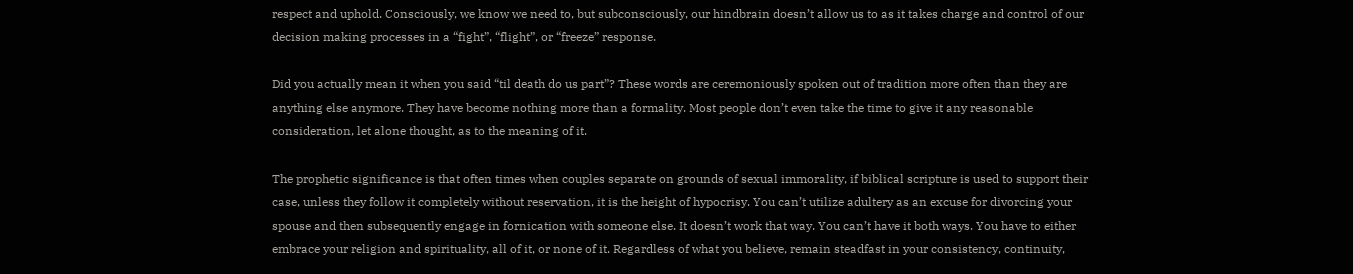respect and uphold. Consciously, we know we need to, but subconsciously, our hindbrain doesn’t allow us to as it takes charge and control of our decision making processes in a “fight”, “flight”, or “freeze” response.

Did you actually mean it when you said “til death do us part”? These words are ceremoniously spoken out of tradition more often than they are anything else anymore. They have become nothing more than a formality. Most people don’t even take the time to give it any reasonable consideration, let alone thought, as to the meaning of it.

The prophetic significance is that often times when couples separate on grounds of sexual immorality, if biblical scripture is used to support their case, unless they follow it completely without reservation, it is the height of hypocrisy. You can’t utilize adultery as an excuse for divorcing your spouse and then subsequently engage in fornication with someone else. It doesn’t work that way. You can’t have it both ways. You have to either embrace your religion and spirituality, all of it, or none of it. Regardless of what you believe, remain steadfast in your consistency, continuity,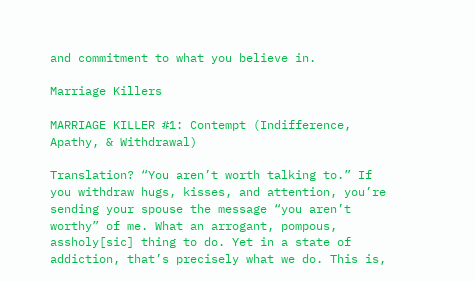and commitment to what you believe in.

Marriage Killers

MARRIAGE KILLER #1: Contempt (Indifference, Apathy, & Withdrawal)

Translation? “You aren’t worth talking to.” If you withdraw hugs, kisses, and attention, you’re sending your spouse the message “you aren’t worthy” of me. What an arrogant, pompous, assholy[sic] thing to do. Yet in a state of addiction, that’s precisely what we do. This is,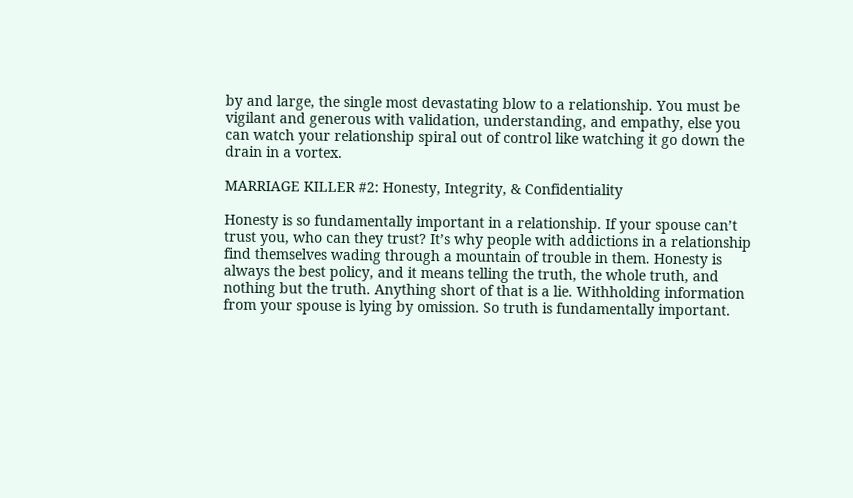by and large, the single most devastating blow to a relationship. You must be vigilant and generous with validation, understanding, and empathy, else you can watch your relationship spiral out of control like watching it go down the drain in a vortex.

MARRIAGE KILLER #2: Honesty, Integrity, & Confidentiality

Honesty is so fundamentally important in a relationship. If your spouse can’t trust you, who can they trust? It’s why people with addictions in a relationship find themselves wading through a mountain of trouble in them. Honesty is always the best policy, and it means telling the truth, the whole truth, and nothing but the truth. Anything short of that is a lie. Withholding information from your spouse is lying by omission. So truth is fundamentally important.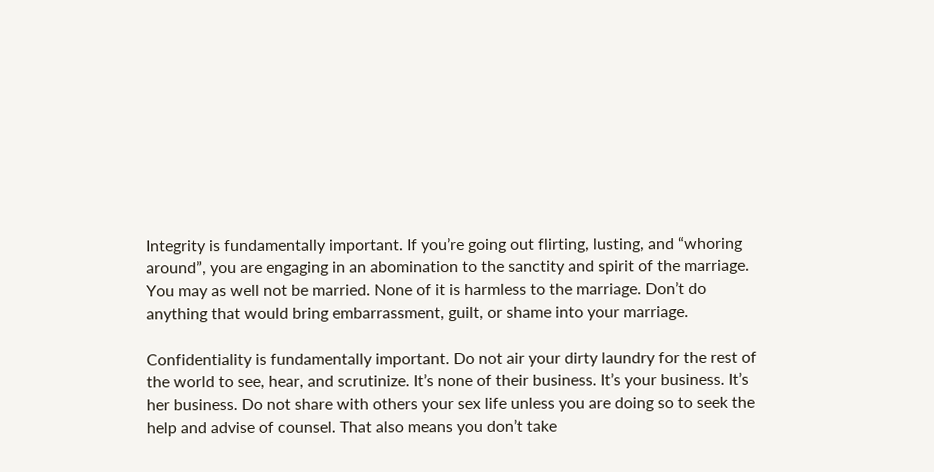Integrity is fundamentally important. If you’re going out flirting, lusting, and “whoring around”, you are engaging in an abomination to the sanctity and spirit of the marriage. You may as well not be married. None of it is harmless to the marriage. Don’t do anything that would bring embarrassment, guilt, or shame into your marriage.

Confidentiality is fundamentally important. Do not air your dirty laundry for the rest of the world to see, hear, and scrutinize. It’s none of their business. It’s your business. It’s her business. Do not share with others your sex life unless you are doing so to seek the help and advise of counsel. That also means you don’t take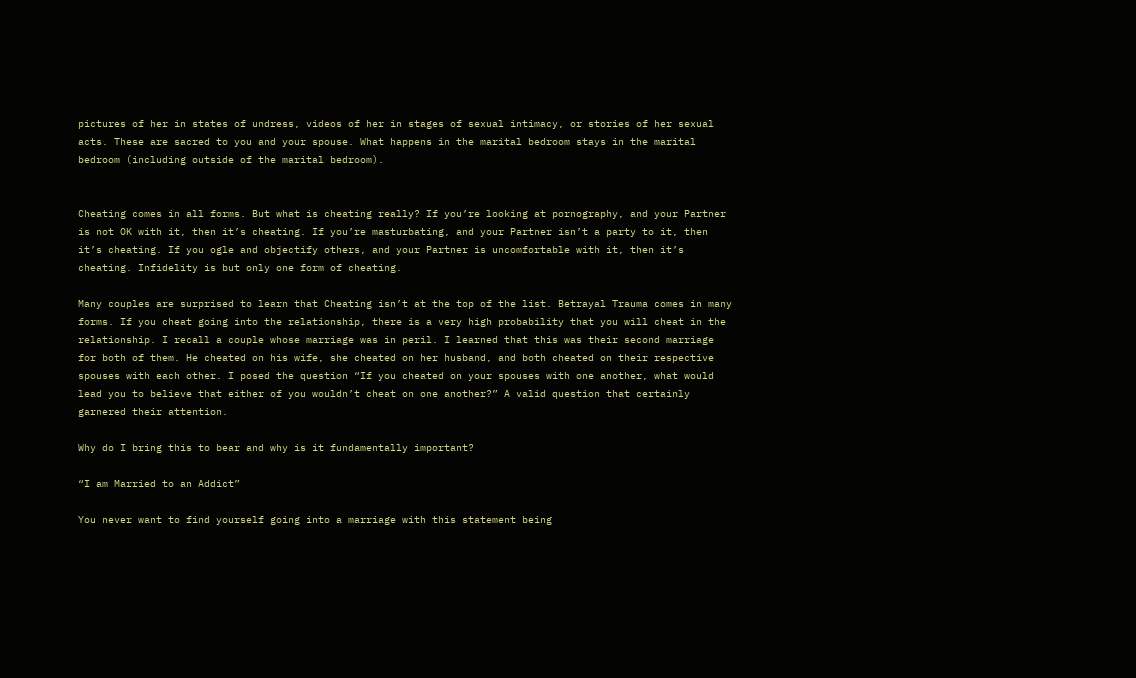pictures of her in states of undress, videos of her in stages of sexual intimacy, or stories of her sexual acts. These are sacred to you and your spouse. What happens in the marital bedroom stays in the marital bedroom (including outside of the marital bedroom).


Cheating comes in all forms. But what is cheating really? If you’re looking at pornography, and your Partner is not OK with it, then it’s cheating. If you’re masturbating, and your Partner isn’t a party to it, then it’s cheating. If you ogle and objectify others, and your Partner is uncomfortable with it, then it’s cheating. Infidelity is but only one form of cheating.

Many couples are surprised to learn that Cheating isn’t at the top of the list. Betrayal Trauma comes in many forms. If you cheat going into the relationship, there is a very high probability that you will cheat in the relationship. I recall a couple whose marriage was in peril. I learned that this was their second marriage for both of them. He cheated on his wife, she cheated on her husband, and both cheated on their respective spouses with each other. I posed the question “If you cheated on your spouses with one another, what would lead you to believe that either of you wouldn’t cheat on one another?” A valid question that certainly garnered their attention.

Why do I bring this to bear and why is it fundamentally important?

“I am Married to an Addict”

You never want to find yourself going into a marriage with this statement being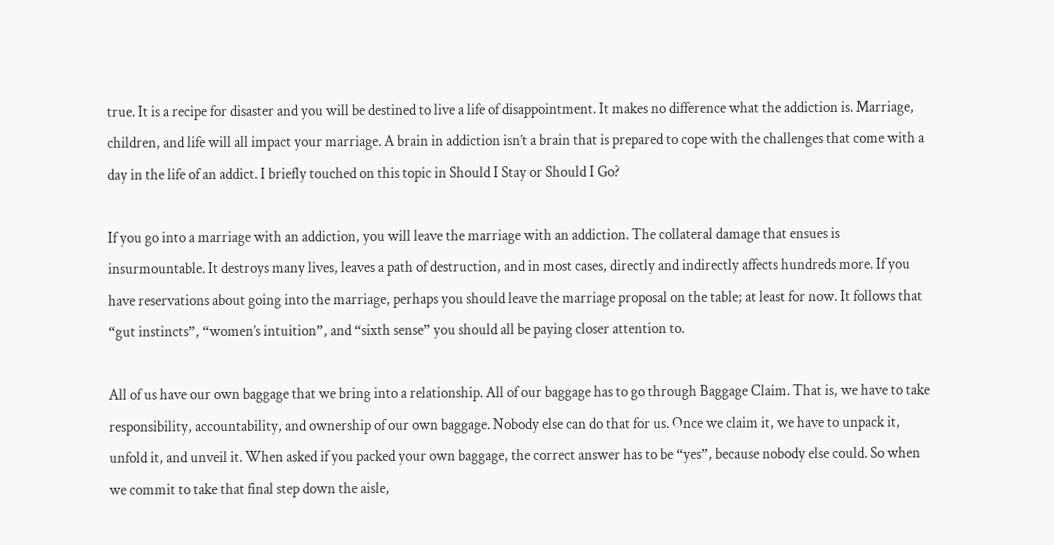true. It is a recipe for disaster and you will be destined to live a life of disappointment. It makes no difference what the addiction is. Marriage, children, and life will all impact your marriage. A brain in addiction isn’t a brain that is prepared to cope with the challenges that come with a day in the life of an addict. I briefly touched on this topic in Should I Stay or Should I Go?

If you go into a marriage with an addiction, you will leave the marriage with an addiction. The collateral damage that ensues is insurmountable. It destroys many lives, leaves a path of destruction, and in most cases, directly and indirectly affects hundreds more. If you have reservations about going into the marriage, perhaps you should leave the marriage proposal on the table; at least for now. It follows that “gut instincts”, “women’s intuition”, and “sixth sense” you should all be paying closer attention to.

All of us have our own baggage that we bring into a relationship. All of our baggage has to go through Baggage Claim. That is, we have to take responsibility, accountability, and ownership of our own baggage. Nobody else can do that for us. Once we claim it, we have to unpack it, unfold it, and unveil it. When asked if you packed your own baggage, the correct answer has to be “yes”, because nobody else could. So when we commit to take that final step down the aisle,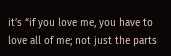it’s “if you love me, you have to love all of me; not just the parts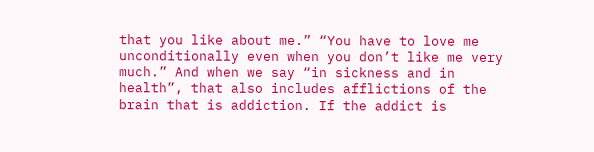that you like about me.” “You have to love me unconditionally even when you don’t like me very much.” And when we say “in sickness and in health”, that also includes afflictions of the brain that is addiction. If the addict is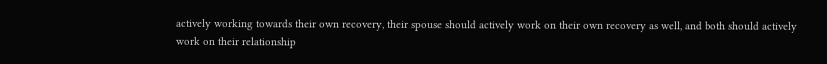actively working towards their own recovery, their spouse should actively work on their own recovery as well, and both should actively work on their relationship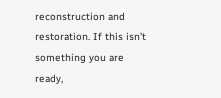reconstruction and restoration. If this isn’t something you are ready,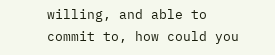willing, and able to commit to, how could you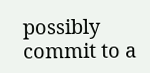possibly commit to a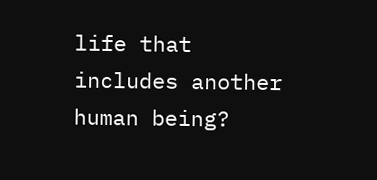life that includes another human being?